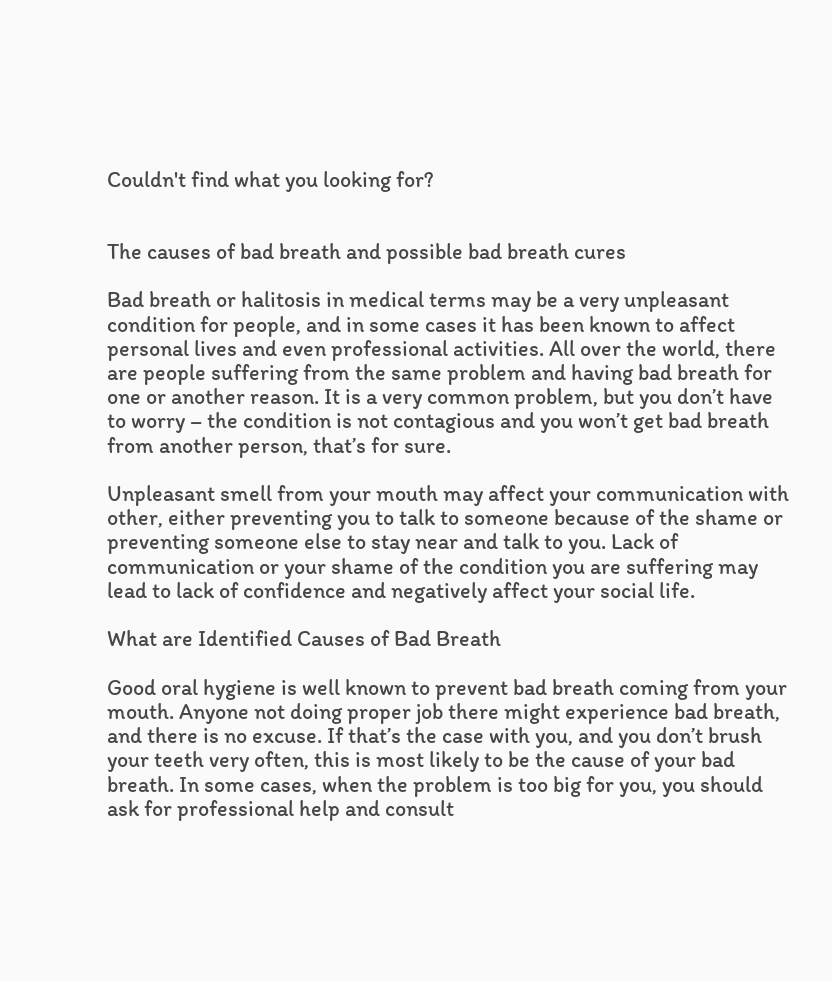Couldn't find what you looking for?


The causes of bad breath and possible bad breath cures

Bad breath or halitosis in medical terms may be a very unpleasant condition for people, and in some cases it has been known to affect  personal lives and even professional activities. All over the world, there are people suffering from the same problem and having bad breath for one or another reason. It is a very common problem, but you don’t have to worry – the condition is not contagious and you won’t get bad breath from another person, that’s for sure.

Unpleasant smell from your mouth may affect your communication with other, either preventing you to talk to someone because of the shame or preventing someone else to stay near and talk to you. Lack of communication or your shame of the condition you are suffering may lead to lack of confidence and negatively affect your social life.

What are Identified Causes of Bad Breath

Good oral hygiene is well known to prevent bad breath coming from your mouth. Anyone not doing proper job there might experience bad breath, and there is no excuse. If that’s the case with you, and you don’t brush your teeth very often, this is most likely to be the cause of your bad breath. In some cases, when the problem is too big for you, you should ask for professional help and consult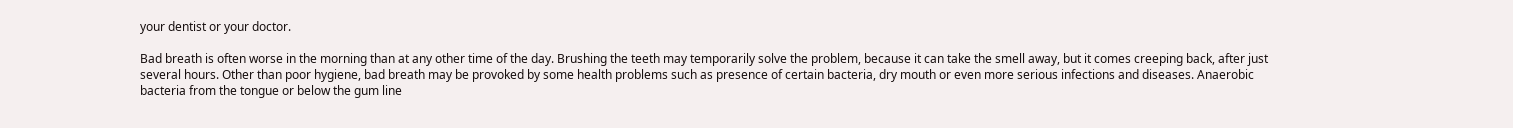your dentist or your doctor.

Bad breath is often worse in the morning than at any other time of the day. Brushing the teeth may temporarily solve the problem, because it can take the smell away, but it comes creeping back, after just several hours. Other than poor hygiene, bad breath may be provoked by some health problems such as presence of certain bacteria, dry mouth or even more serious infections and diseases. Anaerobic bacteria from the tongue or below the gum line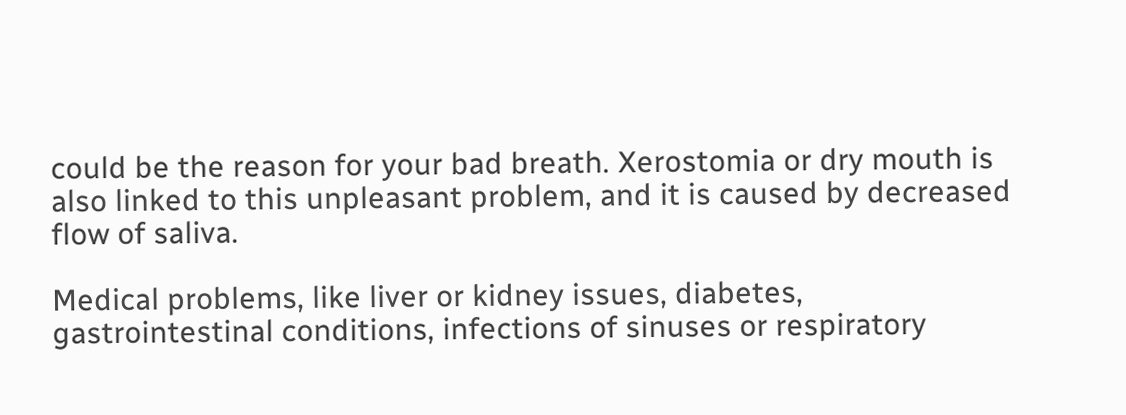could be the reason for your bad breath. Xerostomia or dry mouth is also linked to this unpleasant problem, and it is caused by decreased flow of saliva.

Medical problems, like liver or kidney issues, diabetes, gastrointestinal conditions, infections of sinuses or respiratory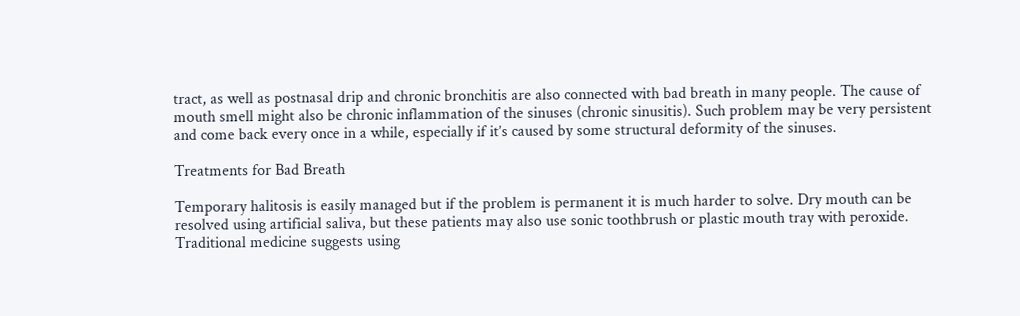tract, as well as postnasal drip and chronic bronchitis are also connected with bad breath in many people. The cause of mouth smell might also be chronic inflammation of the sinuses (chronic sinusitis). Such problem may be very persistent and come back every once in a while, especially if it’s caused by some structural deformity of the sinuses.

Treatments for Bad Breath

Temporary halitosis is easily managed but if the problem is permanent it is much harder to solve. Dry mouth can be resolved using artificial saliva, but these patients may also use sonic toothbrush or plastic mouth tray with peroxide. Traditional medicine suggests using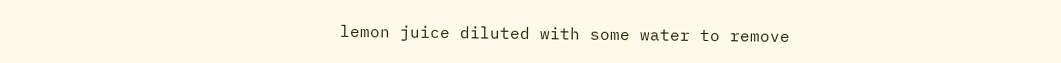lemon juice diluted with some water to remove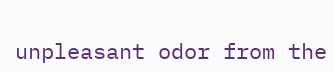unpleasant odor from the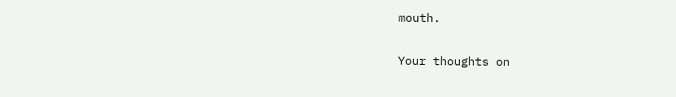mouth.

Your thoughts on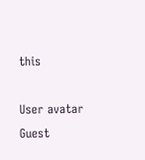this

User avatar Guest